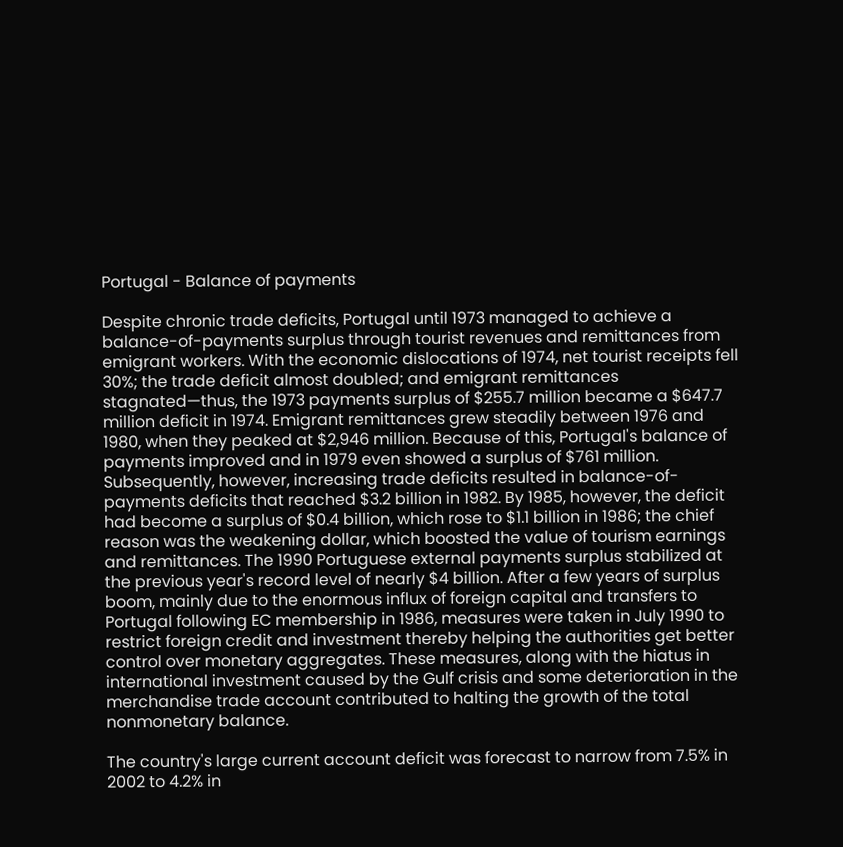Portugal - Balance of payments

Despite chronic trade deficits, Portugal until 1973 managed to achieve a balance-of-payments surplus through tourist revenues and remittances from emigrant workers. With the economic dislocations of 1974, net tourist receipts fell 30%; the trade deficit almost doubled; and emigrant remittances stagnated—thus, the 1973 payments surplus of $255.7 million became a $647.7 million deficit in 1974. Emigrant remittances grew steadily between 1976 and 1980, when they peaked at $2,946 million. Because of this, Portugal's balance of payments improved and in 1979 even showed a surplus of $761 million. Subsequently, however, increasing trade deficits resulted in balance-of-payments deficits that reached $3.2 billion in 1982. By 1985, however, the deficit had become a surplus of $0.4 billion, which rose to $1.1 billion in 1986; the chief reason was the weakening dollar, which boosted the value of tourism earnings and remittances. The 1990 Portuguese external payments surplus stabilized at the previous year's record level of nearly $4 billion. After a few years of surplus boom, mainly due to the enormous influx of foreign capital and transfers to Portugal following EC membership in 1986, measures were taken in July 1990 to restrict foreign credit and investment thereby helping the authorities get better control over monetary aggregates. These measures, along with the hiatus in international investment caused by the Gulf crisis and some deterioration in the merchandise trade account contributed to halting the growth of the total nonmonetary balance.

The country's large current account deficit was forecast to narrow from 7.5% in 2002 to 4.2% in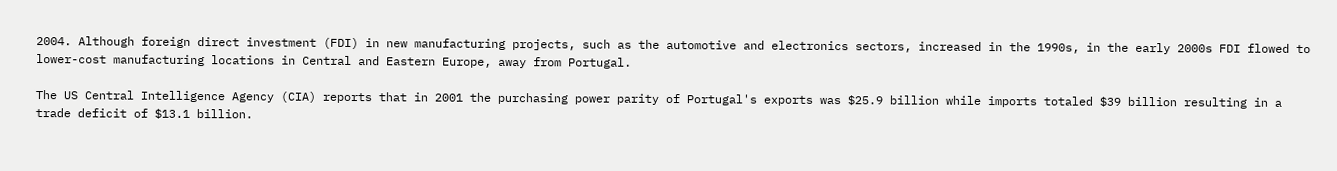2004. Although foreign direct investment (FDI) in new manufacturing projects, such as the automotive and electronics sectors, increased in the 1990s, in the early 2000s FDI flowed to lower-cost manufacturing locations in Central and Eastern Europe, away from Portugal.

The US Central Intelligence Agency (CIA) reports that in 2001 the purchasing power parity of Portugal's exports was $25.9 billion while imports totaled $39 billion resulting in a trade deficit of $13.1 billion.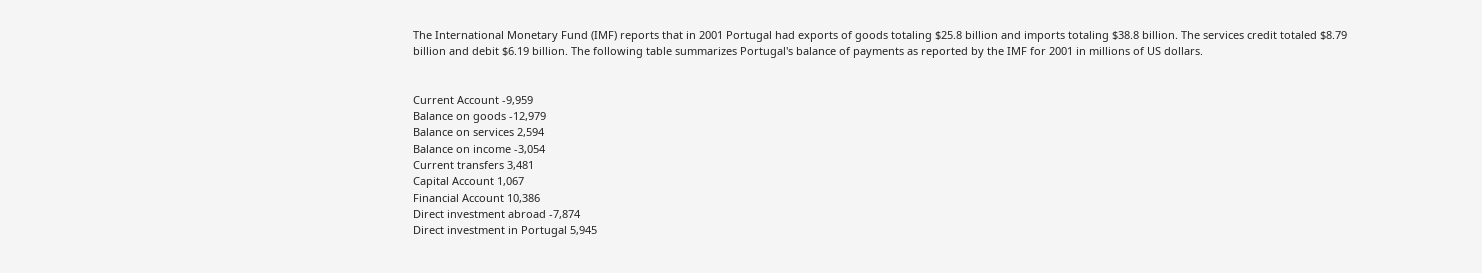The International Monetary Fund (IMF) reports that in 2001 Portugal had exports of goods totaling $25.8 billion and imports totaling $38.8 billion. The services credit totaled $8.79 billion and debit $6.19 billion. The following table summarizes Portugal's balance of payments as reported by the IMF for 2001 in millions of US dollars.


Current Account -9,959
Balance on goods -12,979
Balance on services 2,594
Balance on income -3,054
Current transfers 3,481
Capital Account 1,067
Financial Account 10,386
Direct investment abroad -7,874
Direct investment in Portugal 5,945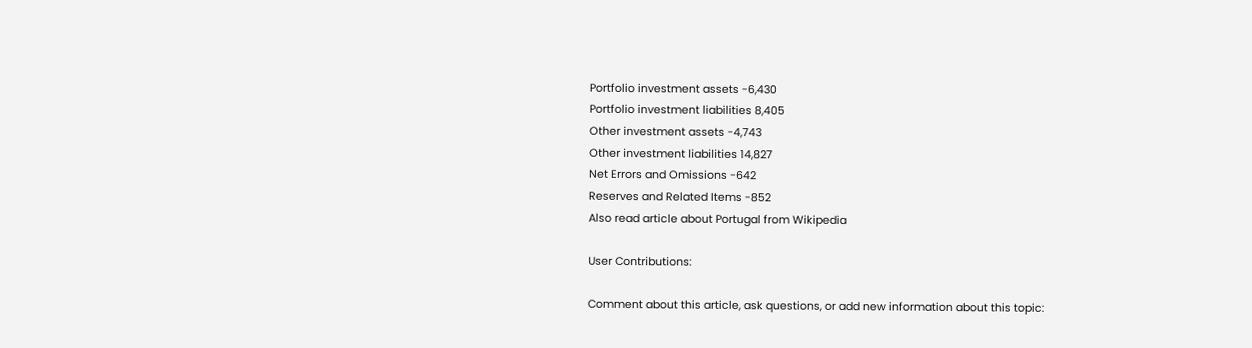Portfolio investment assets -6,430
Portfolio investment liabilities 8,405
Other investment assets -4,743
Other investment liabilities 14,827
Net Errors and Omissions -642
Reserves and Related Items -852
Also read article about Portugal from Wikipedia

User Contributions:

Comment about this article, ask questions, or add new information about this topic: